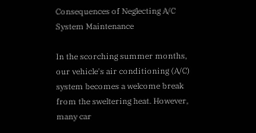Consequences of Neglecting A/C System Maintenance

In the scorching summer months, our vehicle's air conditioning (A/C) system becomes a welcome break from the sweltering heat. However, many car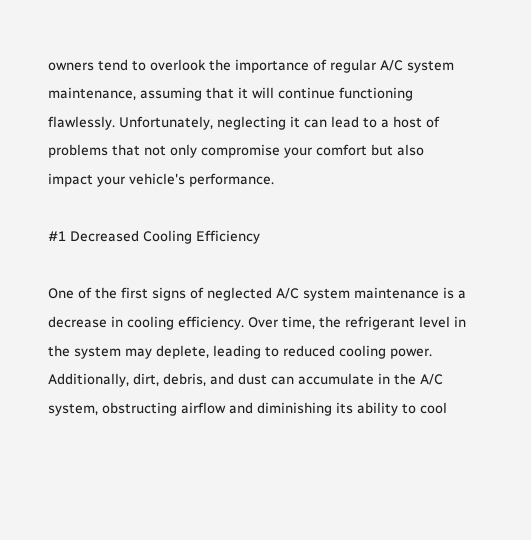owners tend to overlook the importance of regular A/C system maintenance, assuming that it will continue functioning flawlessly. Unfortunately, neglecting it can lead to a host of problems that not only compromise your comfort but also impact your vehicle's performance.

#1 Decreased Cooling Efficiency

One of the first signs of neglected A/C system maintenance is a decrease in cooling efficiency. Over time, the refrigerant level in the system may deplete, leading to reduced cooling power. Additionally, dirt, debris, and dust can accumulate in the A/C system, obstructing airflow and diminishing its ability to cool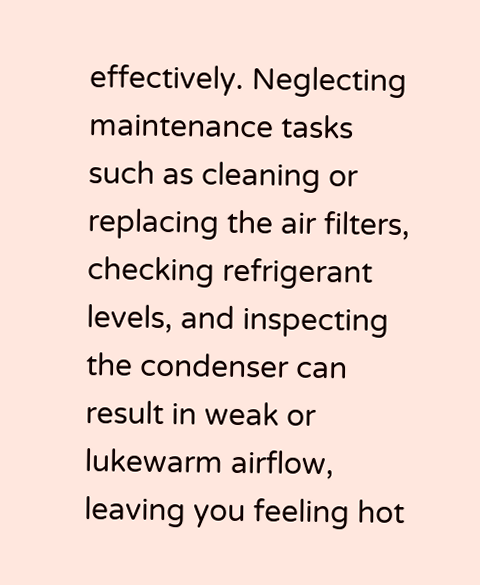effectively. Neglecting maintenance tasks such as cleaning or replacing the air filters, checking refrigerant levels, and inspecting the condenser can result in weak or lukewarm airflow, leaving you feeling hot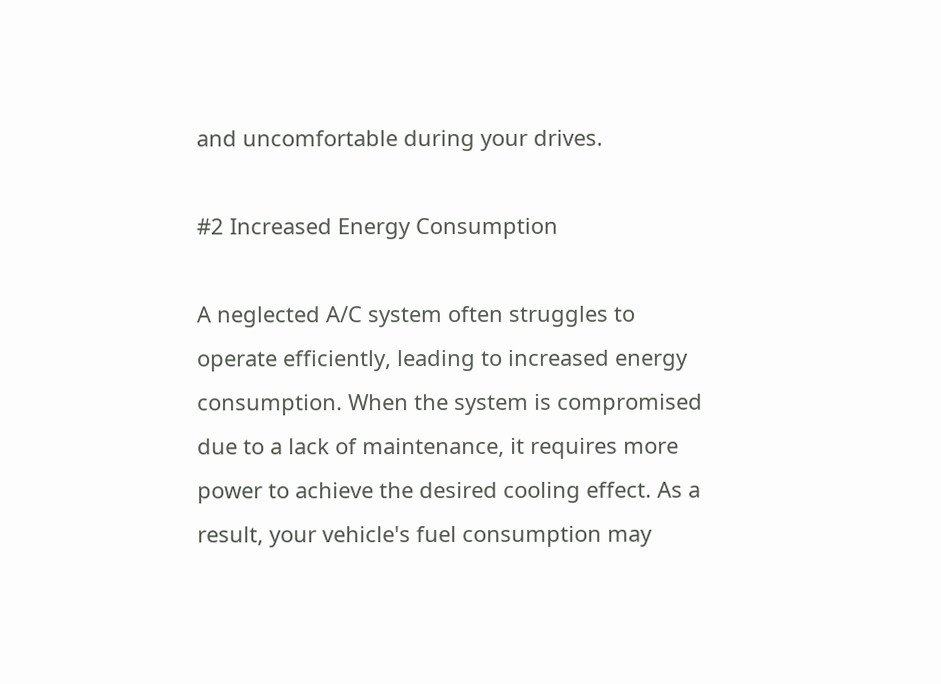and uncomfortable during your drives.

#2 Increased Energy Consumption

A neglected A/C system often struggles to operate efficiently, leading to increased energy consumption. When the system is compromised due to a lack of maintenance, it requires more power to achieve the desired cooling effect. As a result, your vehicle's fuel consumption may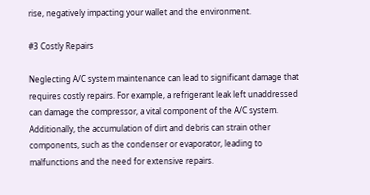rise, negatively impacting your wallet and the environment.

#3 Costly Repairs

Neglecting A/C system maintenance can lead to significant damage that requires costly repairs. For example, a refrigerant leak left unaddressed can damage the compressor, a vital component of the A/C system. Additionally, the accumulation of dirt and debris can strain other components, such as the condenser or evaporator, leading to malfunctions and the need for extensive repairs.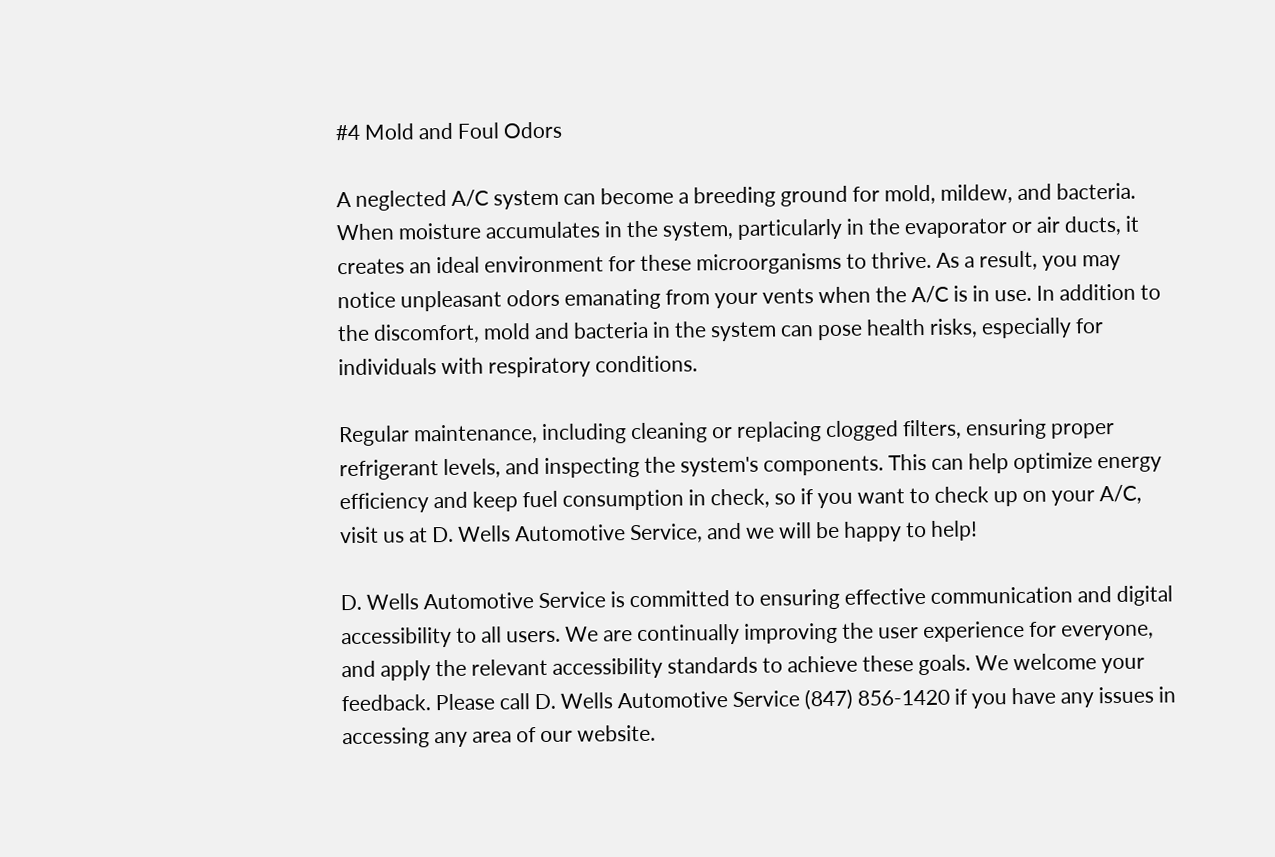#4 Mold and Foul Odors

A neglected A/C system can become a breeding ground for mold, mildew, and bacteria. When moisture accumulates in the system, particularly in the evaporator or air ducts, it creates an ideal environment for these microorganisms to thrive. As a result, you may notice unpleasant odors emanating from your vents when the A/C is in use. In addition to the discomfort, mold and bacteria in the system can pose health risks, especially for individuals with respiratory conditions.

Regular maintenance, including cleaning or replacing clogged filters, ensuring proper refrigerant levels, and inspecting the system's components. This can help optimize energy efficiency and keep fuel consumption in check, so if you want to check up on your A/C, visit us at D. Wells Automotive Service, and we will be happy to help!

D. Wells Automotive Service is committed to ensuring effective communication and digital accessibility to all users. We are continually improving the user experience for everyone, and apply the relevant accessibility standards to achieve these goals. We welcome your feedback. Please call D. Wells Automotive Service (847) 856-1420 if you have any issues in accessing any area of our website.